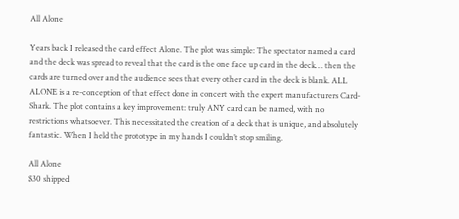All Alone

Years back I released the card effect Alone. The plot was simple: The spectator named a card and the deck was spread to reveal that the card is the one face up card in the deck… then the cards are turned over and the audience sees that every other card in the deck is blank. ALL ALONE is a re-conception of that effect done in concert with the expert manufacturers Card-Shark. The plot contains a key improvement: truly ANY card can be named, with no restrictions whatsoever. This necessitated the creation of a deck that is unique, and absolutely fantastic. When I held the prototype in my hands I couldn’t stop smiling.

All Alone
$30 shipped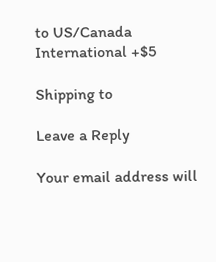to US/Canada
International +$5

Shipping to

Leave a Reply

Your email address will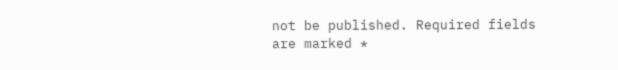not be published. Required fields are marked *